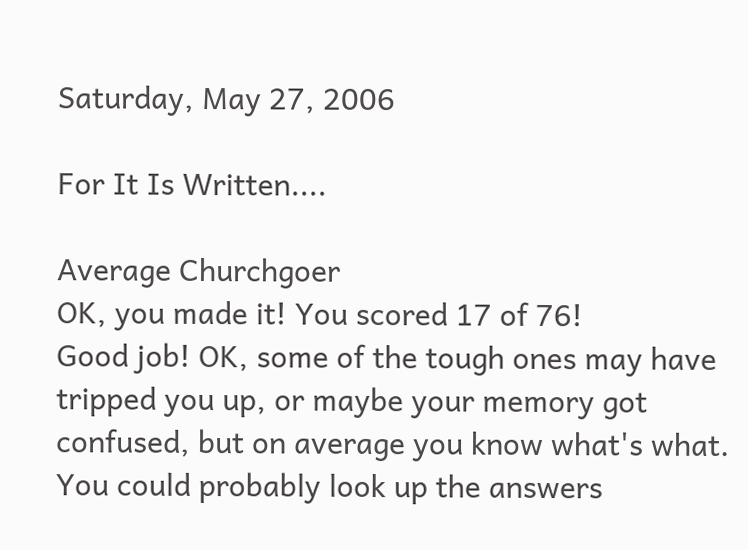Saturday, May 27, 2006

For It Is Written....

Average Churchgoer
OK, you made it! You scored 17 of 76!
Good job! OK, some of the tough ones may have tripped you up, or maybe your memory got confused, but on average you know what's what. You could probably look up the answers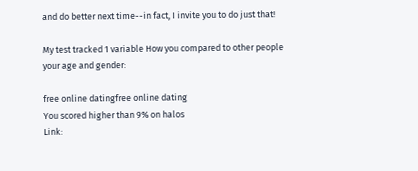and do better next time--in fact, I invite you to do just that!

My test tracked 1 variable How you compared to other people your age and gender:

free online datingfree online dating
You scored higher than 9% on halos
Link: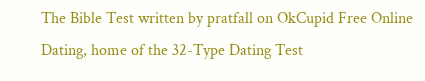The Bible Test written by pratfall on OkCupid Free Online Dating, home of the 32-Type Dating Test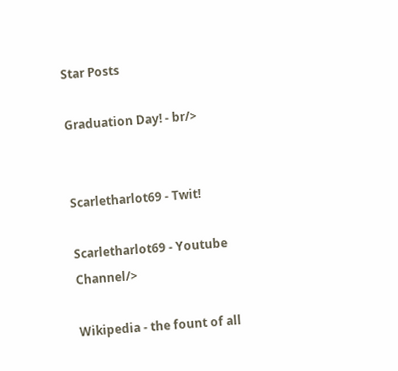Star Posts

Graduation Day! - br/>


Scarletharlot69 - Twit!

Scarletharlot69 - Youtube Channel/>

Wikipedia - the fount of all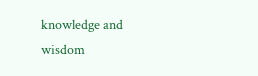knowledge and wisdom